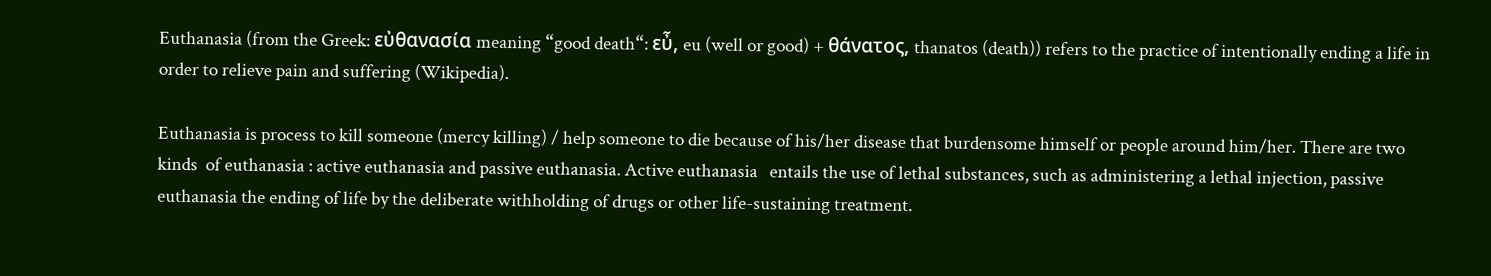Euthanasia (from the Greek: εὐθανασία meaning “good death“: εὖ, eu (well or good) + θάνατος, thanatos (death)) refers to the practice of intentionally ending a life in order to relieve pain and suffering (Wikipedia).

Euthanasia is process to kill someone (mercy killing) / help someone to die because of his/her disease that burdensome himself or people around him/her. There are two kinds  of euthanasia : active euthanasia and passive euthanasia. Active euthanasia   entails the use of lethal substances, such as administering a lethal injection, passive euthanasia the ending of life by the deliberate withholding of drugs or other life-sustaining treatment.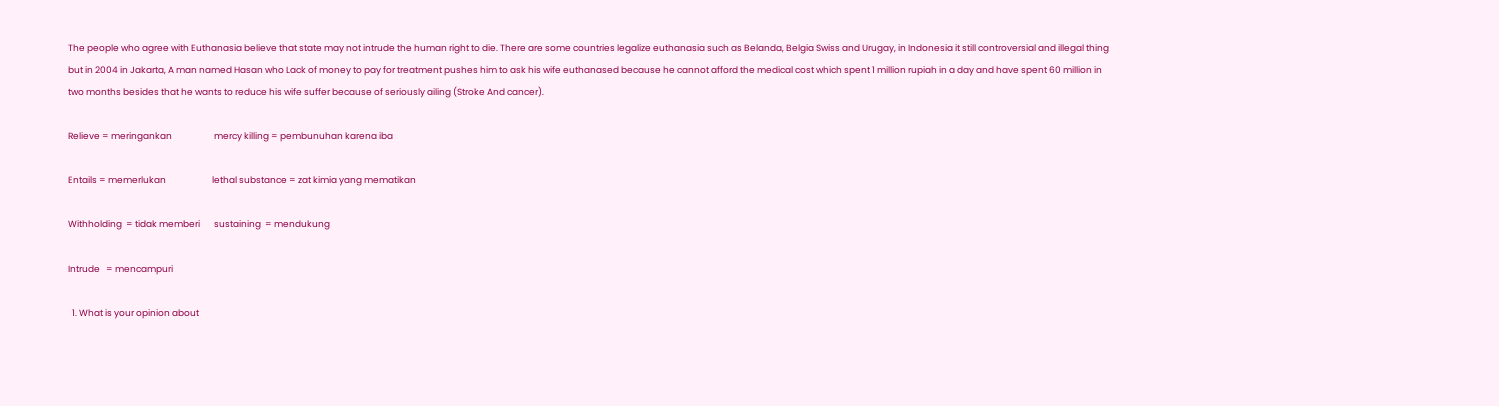The people who agree with Euthanasia believe that state may not intrude the human right to die. There are some countries legalize euthanasia such as Belanda, Belgia Swiss and Urugay, in Indonesia it still controversial and illegal thing but in 2004 in Jakarta, A man named Hasan who Lack of money to pay for treatment pushes him to ask his wife euthanased because he cannot afford the medical cost which spent 1 million rupiah in a day and have spent 60 million in two months besides that he wants to reduce his wife suffer because of seriously ailing (Stroke And cancer).

Relieve = meringankan                     mercy killing = pembunuhan karena iba

Entails = memerlukan                       lethal substance = zat kimia yang mematikan

Withholding  = tidak memberi       sustaining  = mendukung

Intrude   = mencampuri

  1. What is your opinion about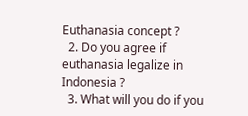Euthanasia concept ?
  2. Do you agree if euthanasia legalize in Indonesia ?
  3. What will you do if you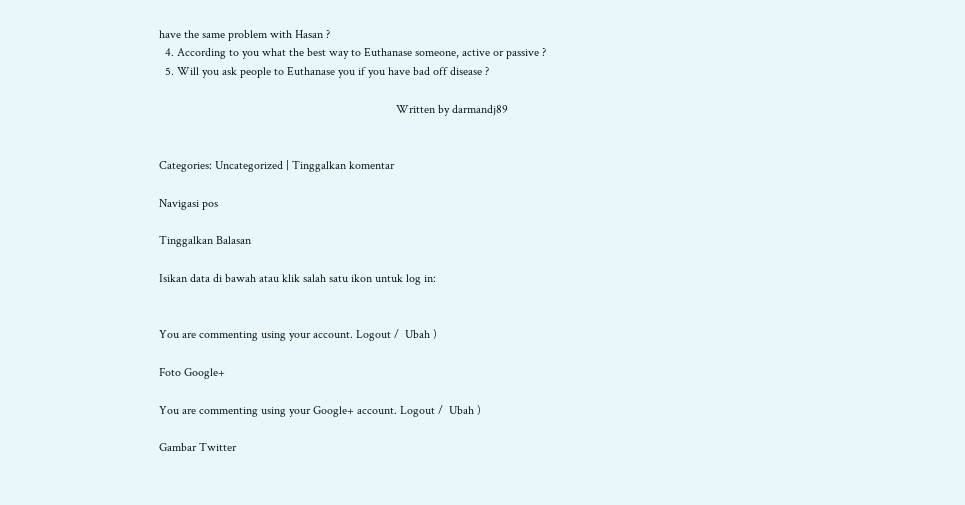have the same problem with Hasan ?
  4. According to you what the best way to Euthanase someone, active or passive ?
  5. Will you ask people to Euthanase you if you have bad off disease ?

                                                                               Written by darmandj89


Categories: Uncategorized | Tinggalkan komentar

Navigasi pos

Tinggalkan Balasan

Isikan data di bawah atau klik salah satu ikon untuk log in:


You are commenting using your account. Logout /  Ubah )

Foto Google+

You are commenting using your Google+ account. Logout /  Ubah )

Gambar Twitter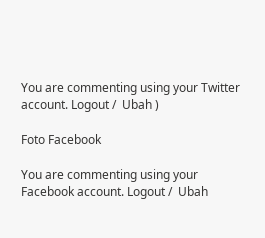You are commenting using your Twitter account. Logout /  Ubah )

Foto Facebook

You are commenting using your Facebook account. Logout /  Ubah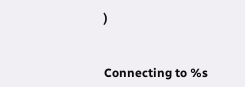)


Connecting to %s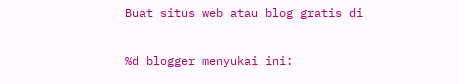Buat situs web atau blog gratis di

%d blogger menyukai ini: